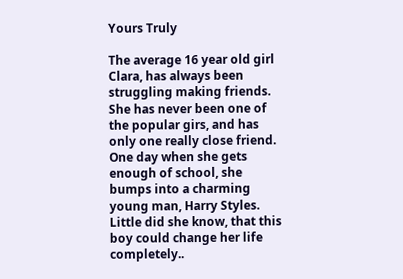Yours Truly

The average 16 year old girl Clara, has always been struggling making friends. She has never been one of the popular girs, and has only one really close friend. One day when she gets enough of school, she bumps into a charming young man, Harry Styles. Little did she know, that this boy could change her life completely..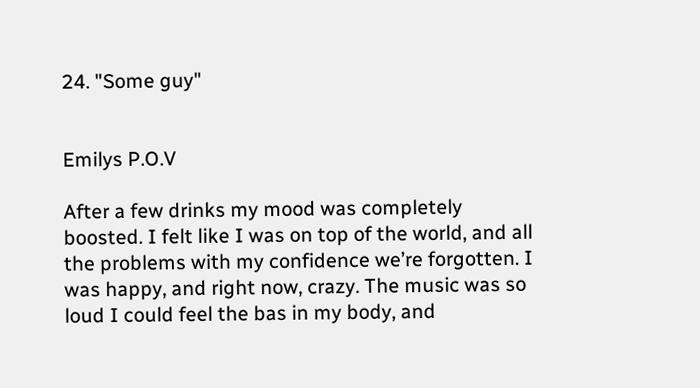24. "Some guy"


Emilys P.O.V

After a few drinks my mood was completely boosted. I felt like I was on top of the world, and all the problems with my confidence we’re forgotten. I was happy, and right now, crazy. The music was so loud I could feel the bas in my body, and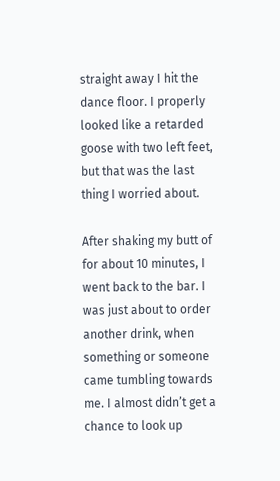straight away I hit the dance floor. I properly looked like a retarded goose with two left feet, but that was the last thing I worried about.

After shaking my butt of for about 10 minutes, I went back to the bar. I was just about to order another drink, when something or someone came tumbling towards me. I almost didn’t get a chance to look up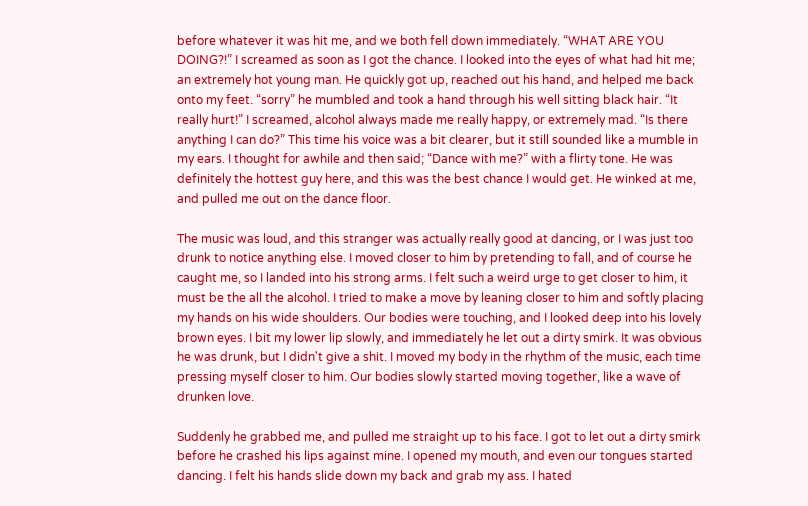before whatever it was hit me, and we both fell down immediately. “WHAT ARE YOU DOING?!” I screamed as soon as I got the chance. I looked into the eyes of what had hit me; an extremely hot young man. He quickly got up, reached out his hand, and helped me back onto my feet. “sorry” he mumbled and took a hand through his well sitting black hair. “It really hurt!” I screamed, alcohol always made me really happy, or extremely mad. “Is there anything I can do?” This time his voice was a bit clearer, but it still sounded like a mumble in my ears. I thought for awhile and then said; “Dance with me?” with a flirty tone. He was definitely the hottest guy here, and this was the best chance I would get. He winked at me, and pulled me out on the dance floor.

The music was loud, and this stranger was actually really good at dancing, or I was just too drunk to notice anything else. I moved closer to him by pretending to fall, and of course he caught me, so I landed into his strong arms. I felt such a weird urge to get closer to him, it must be the all the alcohol. I tried to make a move by leaning closer to him and softly placing my hands on his wide shoulders. Our bodies were touching, and I looked deep into his lovely brown eyes. I bit my lower lip slowly, and immediately he let out a dirty smirk. It was obvious he was drunk, but I didn't give a shit. I moved my body in the rhythm of the music, each time pressing myself closer to him. Our bodies slowly started moving together, like a wave of drunken love.

Suddenly he grabbed me, and pulled me straight up to his face. I got to let out a dirty smirk before he crashed his lips against mine. I opened my mouth, and even our tongues started dancing. I felt his hands slide down my back and grab my ass. I hated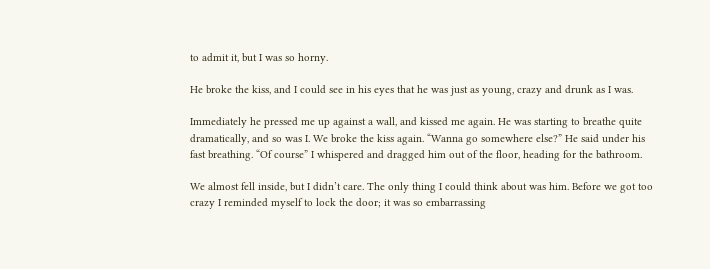to admit it, but I was so horny.

He broke the kiss, and I could see in his eyes that he was just as young, crazy and drunk as I was.

Immediately he pressed me up against a wall, and kissed me again. He was starting to breathe quite dramatically, and so was I. We broke the kiss again. “Wanna go somewhere else?” He said under his fast breathing. “Of course” I whispered and dragged him out of the floor, heading for the bathroom.

We almost fell inside, but I didn’t care. The only thing I could think about was him. Before we got too crazy I reminded myself to lock the door; it was so embarrassing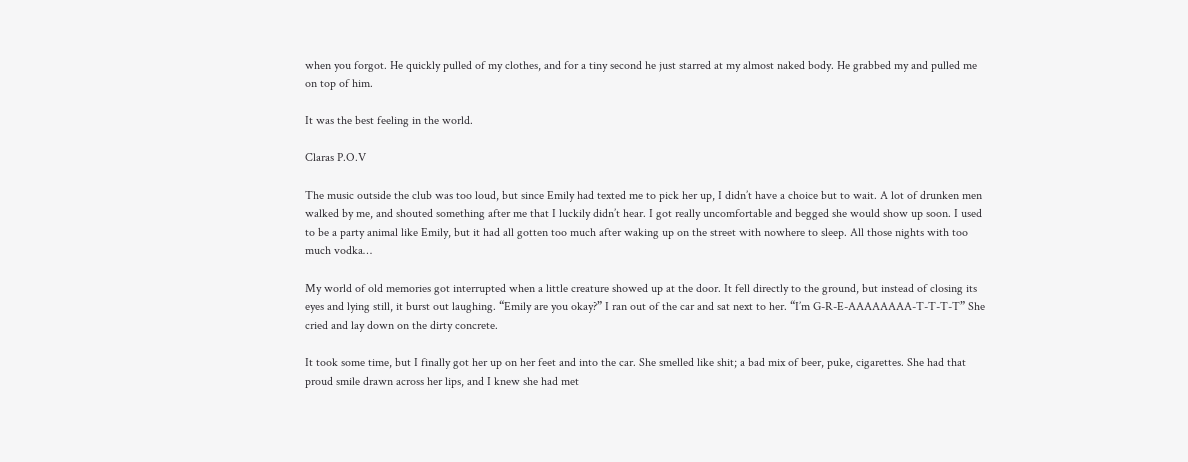when you forgot. He quickly pulled of my clothes, and for a tiny second he just starred at my almost naked body. He grabbed my and pulled me on top of him.

It was the best feeling in the world.

Claras P.O.V

The music outside the club was too loud, but since Emily had texted me to pick her up, I didn’t have a choice but to wait. A lot of drunken men walked by me, and shouted something after me that I luckily didn’t hear. I got really uncomfortable and begged she would show up soon. I used to be a party animal like Emily, but it had all gotten too much after waking up on the street with nowhere to sleep. All those nights with too much vodka…

My world of old memories got interrupted when a little creature showed up at the door. It fell directly to the ground, but instead of closing its eyes and lying still, it burst out laughing. “Emily are you okay?” I ran out of the car and sat next to her. “I’m G-R-E-AAAAAAAA-T-T-T-T” She cried and lay down on the dirty concrete.

It took some time, but I finally got her up on her feet and into the car. She smelled like shit; a bad mix of beer, puke, cigarettes. She had that proud smile drawn across her lips, and I knew she had met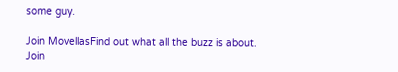some guy.

Join MovellasFind out what all the buzz is about. Join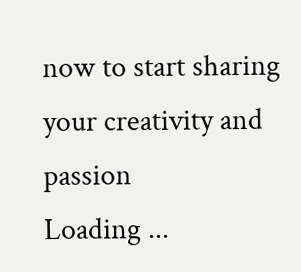now to start sharing your creativity and passion
Loading ...